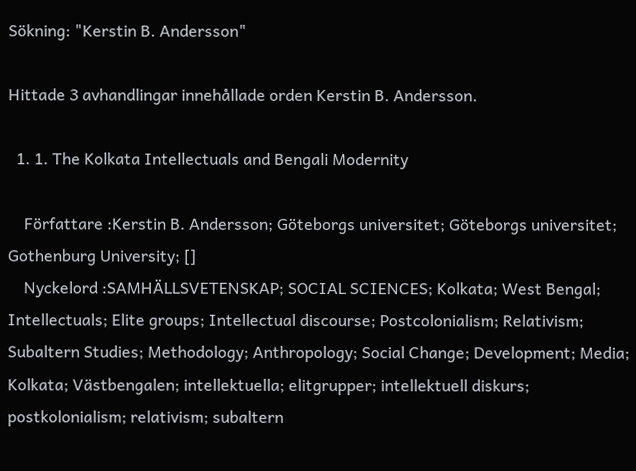Sökning: "Kerstin B. Andersson"

Hittade 3 avhandlingar innehållade orden Kerstin B. Andersson.

  1. 1. The Kolkata Intellectuals and Bengali Modernity

    Författare :Kerstin B. Andersson; Göteborgs universitet; Göteborgs universitet; Gothenburg University; []
    Nyckelord :SAMHÄLLSVETENSKAP; SOCIAL SCIENCES; Kolkata; West Bengal; Intellectuals; Elite groups; Intellectual discourse; Postcolonialism; Relativism; Subaltern Studies; Methodology; Anthropology; Social Change; Development; Media; Kolkata; Västbengalen; intellektuella; elitgrupper; intellektuell diskurs; postkolonialism; relativism; subaltern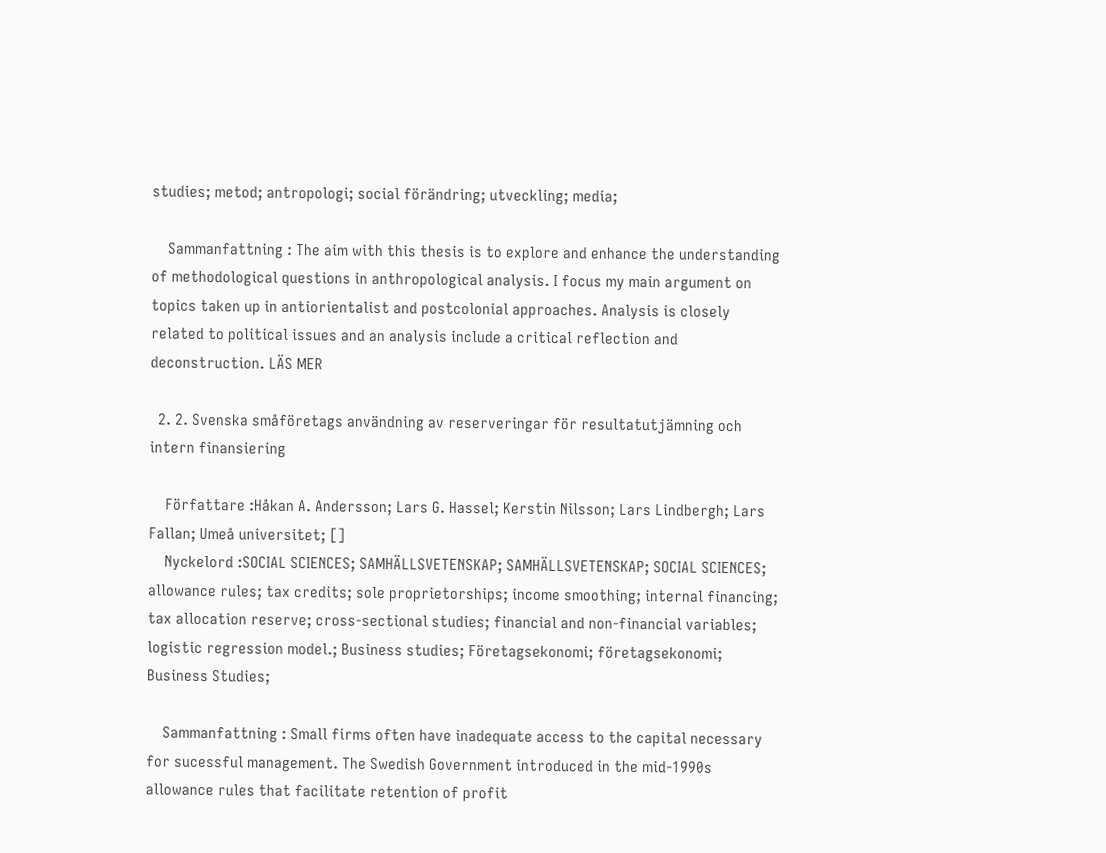studies; metod; antropologi; social förändring; utveckling; media;

    Sammanfattning : The aim with this thesis is to explore and enhance the understanding of methodological questions in anthropological analysis. I focus my main argument on topics taken up in antiorientalist and postcolonial approaches. Analysis is closely related to political issues and an analysis include a critical reflection and deconstruction. LÄS MER

  2. 2. Svenska småföretags användning av reserveringar för resultatutjämning och intern finansiering

    Författare :Håkan A. Andersson; Lars G. Hassel; Kerstin Nilsson; Lars Lindbergh; Lars Fallan; Umeå universitet; []
    Nyckelord :SOCIAL SCIENCES; SAMHÄLLSVETENSKAP; SAMHÄLLSVETENSKAP; SOCIAL SCIENCES; allowance rules; tax credits; sole proprietorships; income smoothing; internal financing; tax allocation reserve; cross-sectional studies; financial and non-financial variables; logistic regression model.; Business studies; Företagsekonomi; företagsekonomi; Business Studies;

    Sammanfattning : Small firms often have inadequate access to the capital necessary for sucessful management. The Swedish Government introduced in the mid-1990s allowance rules that facilitate retention of profit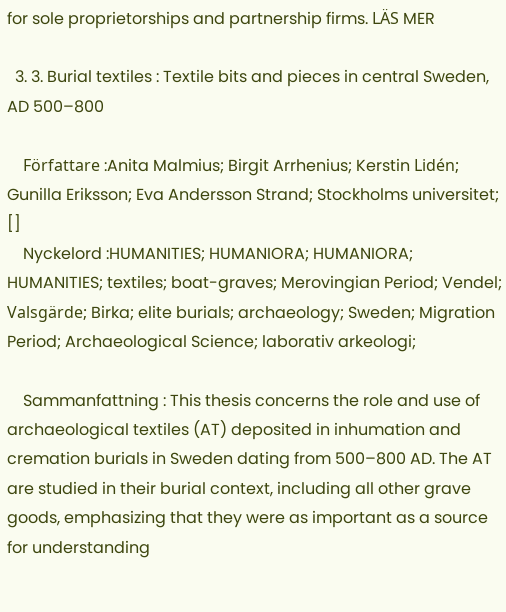for sole proprietorships and partnership firms. LÄS MER

  3. 3. Burial textiles : Textile bits and pieces in central Sweden, AD 500–800

    Författare :Anita Malmius; Birgit Arrhenius; Kerstin Lidén; Gunilla Eriksson; Eva Andersson Strand; Stockholms universitet; []
    Nyckelord :HUMANITIES; HUMANIORA; HUMANIORA; HUMANITIES; textiles; boat-graves; Merovingian Period; Vendel; Valsgärde; Birka; elite burials; archaeology; Sweden; Migration Period; Archaeological Science; laborativ arkeologi;

    Sammanfattning : This thesis concerns the role and use of archaeological textiles (AT) deposited in inhumation and cremation burials in Sweden dating from 500–800 AD. The AT are studied in their burial context, including all other grave goods, emphasizing that they were as important as a source for understanding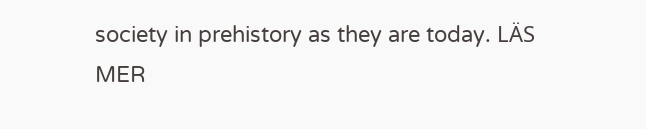society in prehistory as they are today. LÄS MER